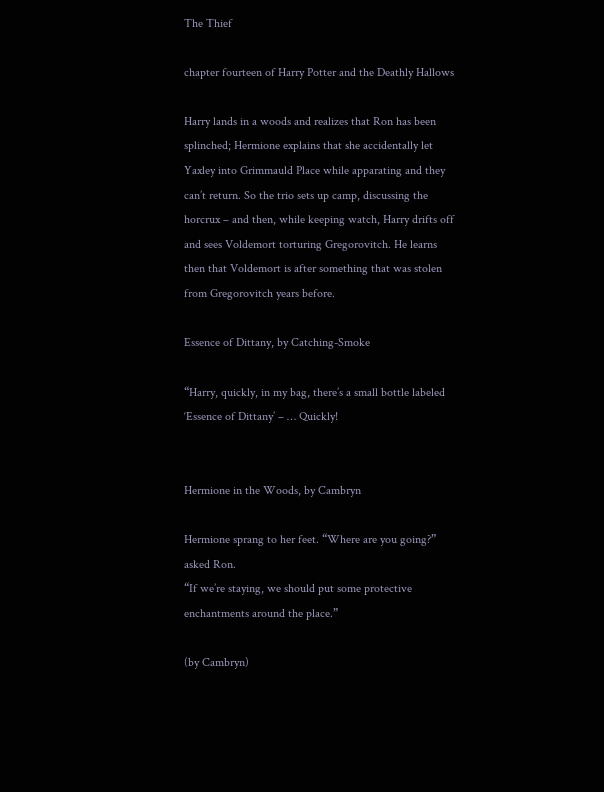The Thief

chapter fourteen of Harry Potter and the Deathly Hallows

Harry lands in a woods and realizes that Ron has been splinched; Hermione explains that she accidentally let Yaxley into Grimmauld Place while apparating and they can’t return. So the trio sets up camp, discussing the horcrux – and then, while keeping watch, Harry drifts off and sees Voldemort torturing Gregorovitch. He learns then that Voldemort is after something that was stolen from Gregorovitch years before.

Essence of Dittany, by Catching-Smoke

“Harry, quickly, in my bag, there’s a small bottle labeled ‘Essence of Dittany’ – … Quickly!


Hermione in the Woods, by Cambryn

Hermione sprang to her feet. “Where are you going?” asked Ron.
“If we’re staying, we should put some protective enchantments around the place.”

(by Cambryn)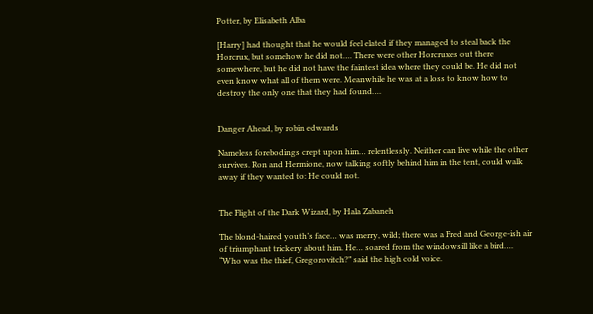Potter, by Elisabeth Alba

[Harry] had thought that he would feel elated if they managed to steal back the Horcrux, but somehow he did not…. There were other Horcruxes out there somewhere, but he did not have the faintest idea where they could be. He did not even know what all of them were. Meanwhile he was at a loss to know how to destroy the only one that they had found….


Danger Ahead, by robin edwards

Nameless forebodings crept upon him… relentlessly. Neither can live while the other survives. Ron and Hermione, now talking softly behind him in the tent, could walk away if they wanted to: He could not.


The Flight of the Dark Wizard, by Hala Zabaneh

The blond-haired youth’s face… was merry, wild; there was a Fred and George-ish air of triumphant trickery about him. He… soared from the windowsill like a bird….
“Who was the thief, Gregorovitch?” said the high cold voice.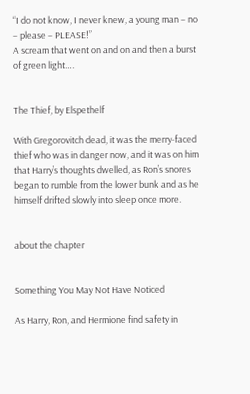“I do not know, I never knew, a young man – no – please – PLEASE!”
A scream that went on and on and then a burst of green light….


The Thief, by Elspethelf

With Gregorovitch dead, it was the merry-faced thief who was in danger now, and it was on him that Harry’s thoughts dwelled, as Ron’s snores began to rumble from the lower bunk and as he himself drifted slowly into sleep once more.


about the chapter


Something You May Not Have Noticed

As Harry, Ron, and Hermione find safety in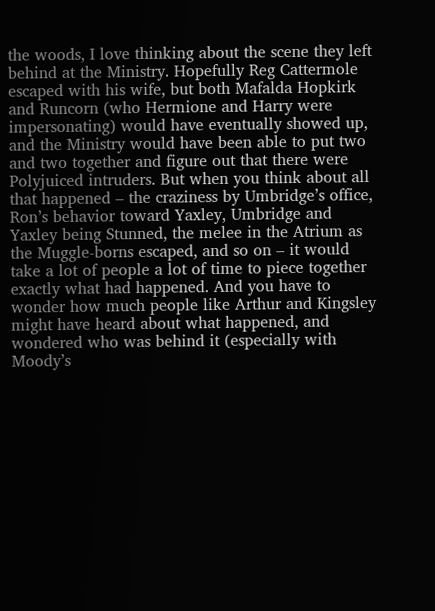the woods, I love thinking about the scene they left behind at the Ministry. Hopefully Reg Cattermole escaped with his wife, but both Mafalda Hopkirk and Runcorn (who Hermione and Harry were impersonating) would have eventually showed up, and the Ministry would have been able to put two and two together and figure out that there were Polyjuiced intruders. But when you think about all that happened – the craziness by Umbridge’s office, Ron’s behavior toward Yaxley, Umbridge and Yaxley being Stunned, the melee in the Atrium as the Muggle-borns escaped, and so on – it would take a lot of people a lot of time to piece together exactly what had happened. And you have to wonder how much people like Arthur and Kingsley might have heard about what happened, and wondered who was behind it (especially with Moody’s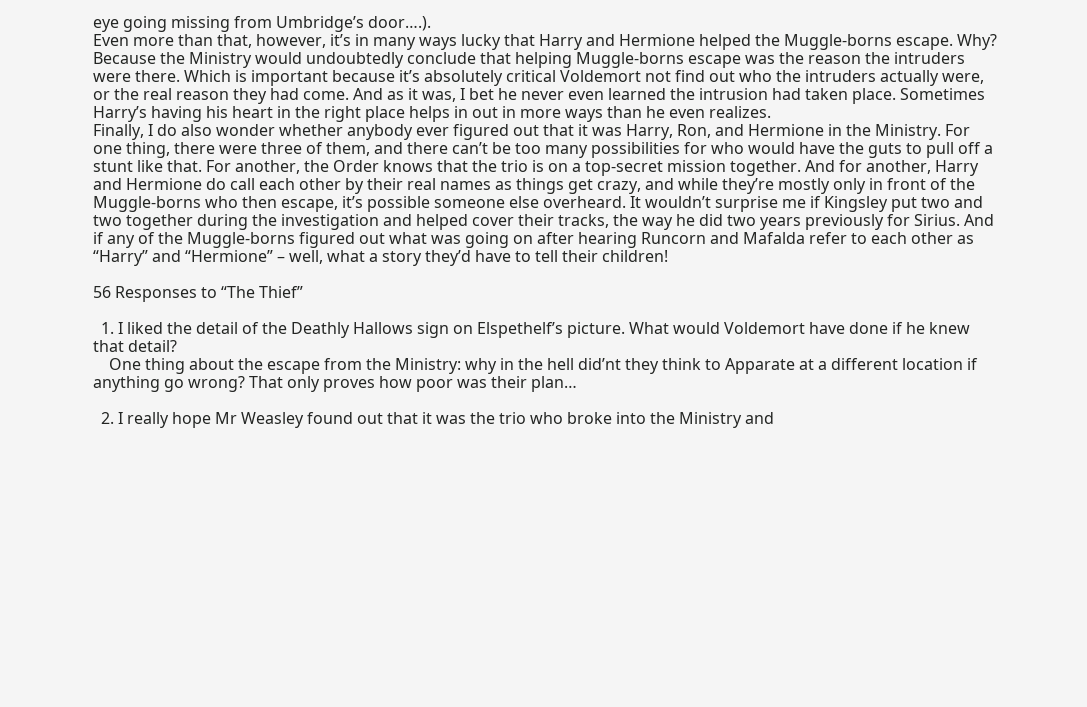eye going missing from Umbridge’s door….).
Even more than that, however, it’s in many ways lucky that Harry and Hermione helped the Muggle-borns escape. Why? Because the Ministry would undoubtedly conclude that helping Muggle-borns escape was the reason the intruders were there. Which is important because it’s absolutely critical Voldemort not find out who the intruders actually were, or the real reason they had come. And as it was, I bet he never even learned the intrusion had taken place. Sometimes Harry’s having his heart in the right place helps in out in more ways than he even realizes.
Finally, I do also wonder whether anybody ever figured out that it was Harry, Ron, and Hermione in the Ministry. For one thing, there were three of them, and there can’t be too many possibilities for who would have the guts to pull off a stunt like that. For another, the Order knows that the trio is on a top-secret mission together. And for another, Harry and Hermione do call each other by their real names as things get crazy, and while they’re mostly only in front of the Muggle-borns who then escape, it’s possible someone else overheard. It wouldn’t surprise me if Kingsley put two and two together during the investigation and helped cover their tracks, the way he did two years previously for Sirius. And if any of the Muggle-borns figured out what was going on after hearing Runcorn and Mafalda refer to each other as “Harry” and “Hermione” – well, what a story they’d have to tell their children!

56 Responses to “The Thief”

  1. I liked the detail of the Deathly Hallows sign on Elspethelf’s picture. What would Voldemort have done if he knew that detail?
    One thing about the escape from the Ministry: why in the hell did’nt they think to Apparate at a different location if anything go wrong? That only proves how poor was their plan…

  2. I really hope Mr Weasley found out that it was the trio who broke into the Ministry and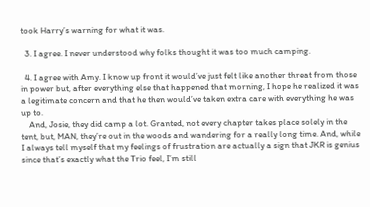took Harry’s warning for what it was.

  3. I agree. I never understood why folks thought it was too much camping.

  4. I agree with Amy. I know up front it would’ve just felt like another threat from those in power but, after everything else that happened that morning, I hope he realized it was a legitimate concern and that he then would’ve taken extra care with everything he was up to.
    And, Josie, they did camp a lot. Granted, not every chapter takes place solely in the tent, but, MAN, they’re out in the woods and wandering for a really long time. And, while I always tell myself that my feelings of frustration are actually a sign that JKR is genius since that’s exactly what the Trio feel, I’m still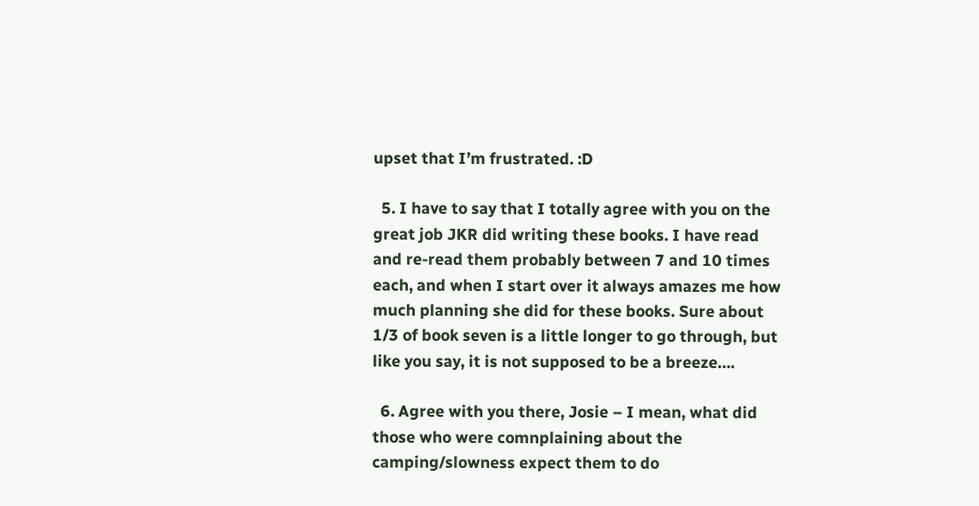upset that I’m frustrated. :D

  5. I have to say that I totally agree with you on the great job JKR did writing these books. I have read and re-read them probably between 7 and 10 times each, and when I start over it always amazes me how much planning she did for these books. Sure about 1/3 of book seven is a little longer to go through, but like you say, it is not supposed to be a breeze….

  6. Agree with you there, Josie – I mean, what did those who were comnplaining about the camping/slowness expect them to do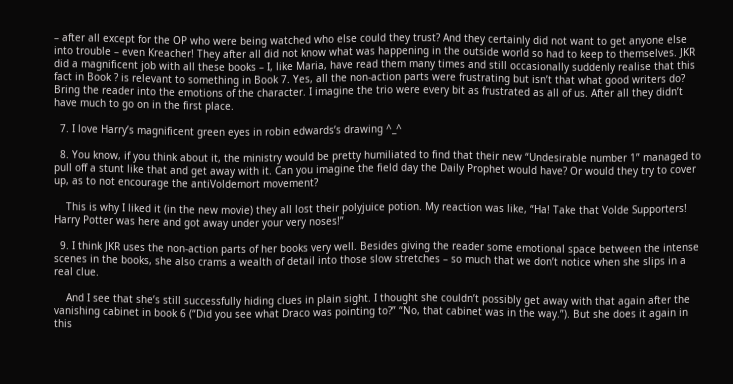– after all except for the OP who were being watched who else could they trust? And they certainly did not want to get anyone else into trouble – even Kreacher! They after all did not know what was happening in the outside world so had to keep to themselves. JKR did a magnificent job with all these books – I, like Maria, have read them many times and still occasionally suddenly realise that this fact in Book ? is relevant to something in Book 7. Yes, all the non-action parts were frustrating but isn’t that what good writers do? Bring the reader into the emotions of the character. I imagine the trio were every bit as frustrated as all of us. After all they didn’t have much to go on in the first place.

  7. I love Harry’s magnificent green eyes in robin edwards’s drawing ^_^

  8. You know, if you think about it, the ministry would be pretty humiliated to find that their new “Undesirable number 1” managed to pull off a stunt like that and get away with it. Can you imagine the field day the Daily Prophet would have? Or would they try to cover up, as to not encourage the antiVoldemort movement?

    This is why I liked it (in the new movie) they all lost their polyjuice potion. My reaction was like, “Ha! Take that Volde Supporters! Harry Potter was here and got away under your very noses!”

  9. I think JKR uses the non-action parts of her books very well. Besides giving the reader some emotional space between the intense scenes in the books, she also crams a wealth of detail into those slow stretches – so much that we don’t notice when she slips in a real clue.

    And I see that she’s still successfully hiding clues in plain sight. I thought she couldn’t possibly get away with that again after the vanishing cabinet in book 6 (“Did you see what Draco was pointing to?” “No, that cabinet was in the way.”). But she does it again in this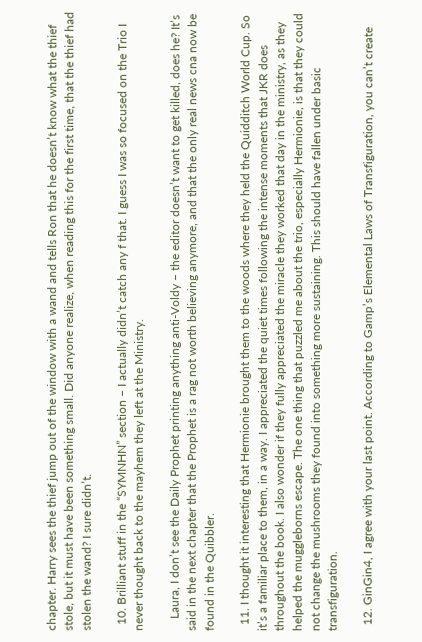chapter. Harry sees the thief jump out of the window with a wand and tells Ron that he doesn’t know what the thief stole, but it must have been something small. Did anyone realize, when reading this for the first time, that the thief had stolen the wand? I sure didn’t.

  10. Brilliant stuff in the “SYMNHN” section – I actually didn’t catch any f that. I guess I was so focused on the Trio I never thought back to the mayhem they left at the Ministry.

    Laura, I don’t see the Daily Prophet printing anything anti-Voldy – the editor doesn’t want to get killed, does he? It’s said in the next chapter that the Prophet is a rag not worth believing anymore, and that the only real news cna now be found in the Quibbler.

  11. I thought it interesting that Hermionie brought them to the woods where they held the Quidditch World Cup. So it’s a familiar place to them, in a way. I appreciated the quiet times following the intense moments that JKR does throughout the book. I also wonder if they fully appreciated the miracle they worked that day in the ministry, as they helped the muggleborns escape. The one thing that puzzled me about the trio, especially Hermionie, is that they could not change the mushrooms they found into something more sustaining. This should have fallen under basic transfiguration.

  12. GinGin4, I agree with your last point. According to Gamp’s Elemental Laws of Transfiguration, you can’t create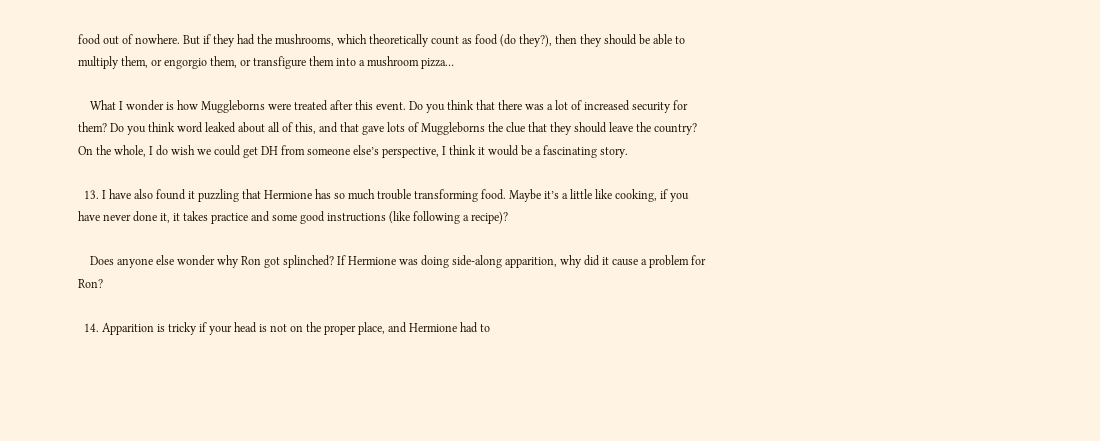food out of nowhere. But if they had the mushrooms, which theoretically count as food (do they?), then they should be able to multiply them, or engorgio them, or transfigure them into a mushroom pizza…

    What I wonder is how Muggleborns were treated after this event. Do you think that there was a lot of increased security for them? Do you think word leaked about all of this, and that gave lots of Muggleborns the clue that they should leave the country? On the whole, I do wish we could get DH from someone else’s perspective, I think it would be a fascinating story.

  13. I have also found it puzzling that Hermione has so much trouble transforming food. Maybe it’s a little like cooking, if you have never done it, it takes practice and some good instructions (like following a recipe)?

    Does anyone else wonder why Ron got splinched? If Hermione was doing side-along apparition, why did it cause a problem for Ron?

  14. Apparition is tricky if your head is not on the proper place, and Hermione had to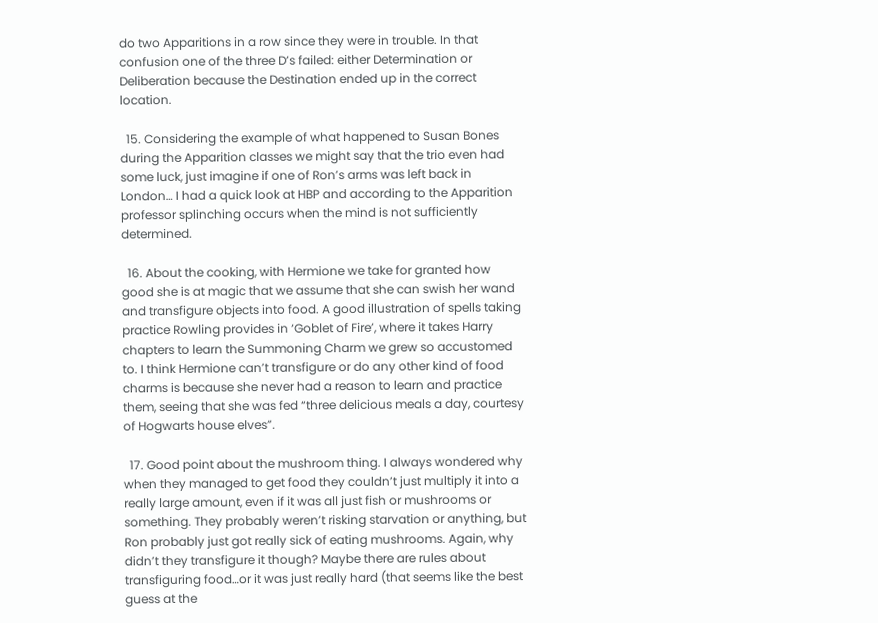do two Apparitions in a row since they were in trouble. In that confusion one of the three D’s failed: either Determination or Deliberation because the Destination ended up in the correct location.

  15. Considering the example of what happened to Susan Bones during the Apparition classes we might say that the trio even had some luck, just imagine if one of Ron’s arms was left back in London… I had a quick look at HBP and according to the Apparition professor splinching occurs when the mind is not sufficiently determined.

  16. About the cooking, with Hermione we take for granted how good she is at magic that we assume that she can swish her wand and transfigure objects into food. A good illustration of spells taking practice Rowling provides in ‘Goblet of Fire’, where it takes Harry chapters to learn the Summoning Charm we grew so accustomed to. I think Hermione can’t transfigure or do any other kind of food charms is because she never had a reason to learn and practice them, seeing that she was fed “three delicious meals a day, courtesy of Hogwarts house elves”.

  17. Good point about the mushroom thing. I always wondered why when they managed to get food they couldn’t just multiply it into a really large amount, even if it was all just fish or mushrooms or something. They probably weren’t risking starvation or anything, but Ron probably just got really sick of eating mushrooms. Again, why didn’t they transfigure it though? Maybe there are rules about transfiguring food…or it was just really hard (that seems like the best guess at the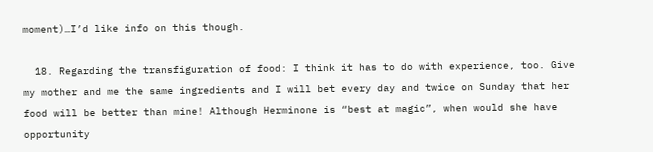moment)…I’d like info on this though.

  18. Regarding the transfiguration of food: I think it has to do with experience, too. Give my mother and me the same ingredients and I will bet every day and twice on Sunday that her food will be better than mine! Although Herminone is “best at magic”, when would she have opportunity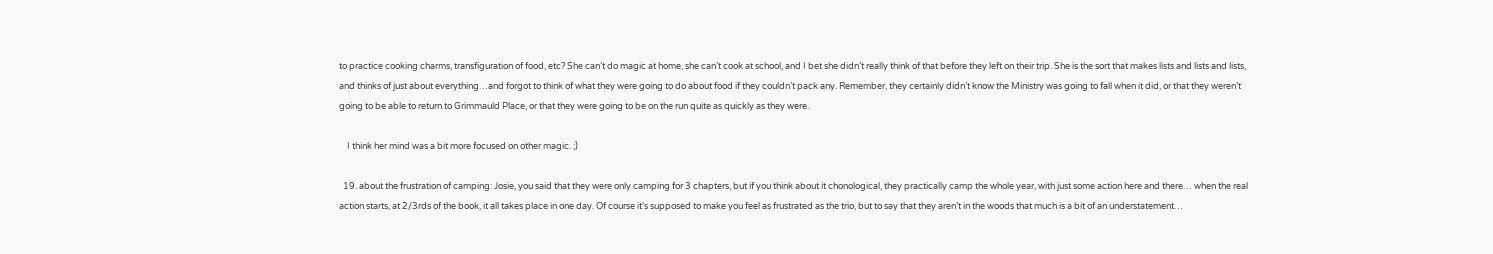to practice cooking charms, transfiguration of food, etc? She can’t do magic at home, she can’t cook at school, and I bet she didn’t really think of that before they left on their trip. She is the sort that makes lists and lists and lists, and thinks of just about everything…and forgot to think of what they were going to do about food if they couldn’t pack any. Remember, they certainly didn’t know the Ministry was going to fall when it did, or that they weren’t going to be able to return to Grimmauld Place, or that they were going to be on the run quite as quickly as they were.

    I think her mind was a bit more focused on other magic. ;)

  19. about the frustration of camping: Josie, you said that they were only camping for 3 chapters, but if you think about it chonological, they practically camp the whole year, with just some action here and there… when the real action starts, at 2/3rds of the book, it all takes place in one day. Of course it’s supposed to make you feel as frustrated as the trio, but to say that they aren’t in the woods that much is a bit of an understatement…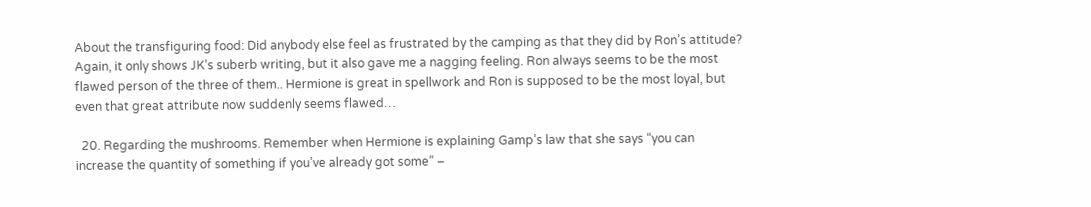About the transfiguring food: Did anybody else feel as frustrated by the camping as that they did by Ron’s attitude? Again, it only shows JK’s suberb writing, but it also gave me a nagging feeling. Ron always seems to be the most flawed person of the three of them.. Hermione is great in spellwork and Ron is supposed to be the most loyal, but even that great attribute now suddenly seems flawed…

  20. Regarding the mushrooms. Remember when Hermione is explaining Gamp’s law that she says “you can increase the quantity of something if you’ve already got some” –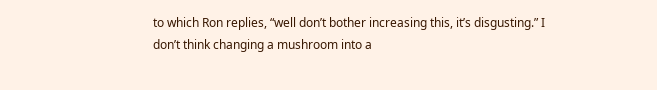to which Ron replies, “well don’t bother increasing this, it’s disgusting.” I don’t think changing a mushroom into a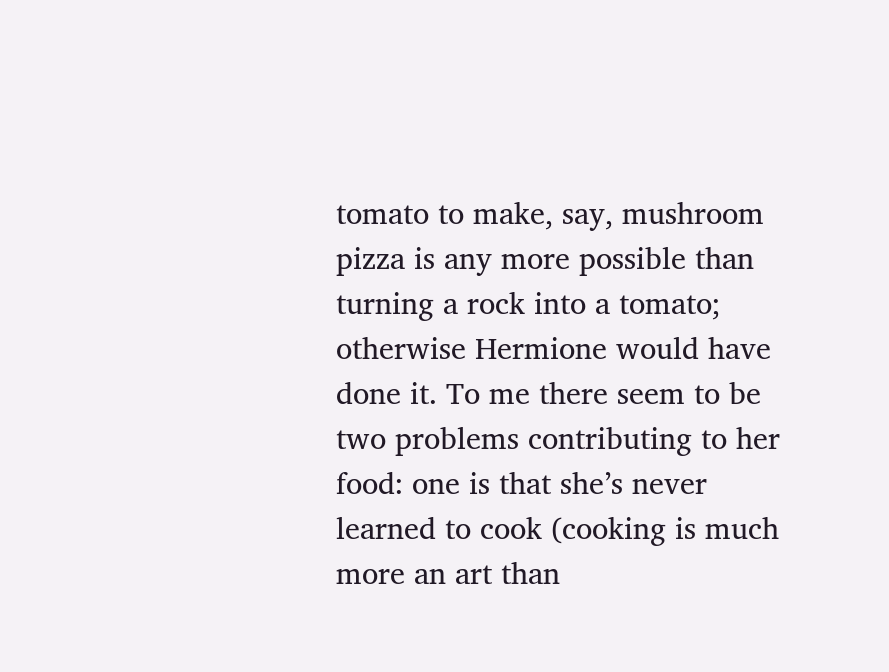tomato to make, say, mushroom pizza is any more possible than turning a rock into a tomato; otherwise Hermione would have done it. To me there seem to be two problems contributing to her food: one is that she’s never learned to cook (cooking is much more an art than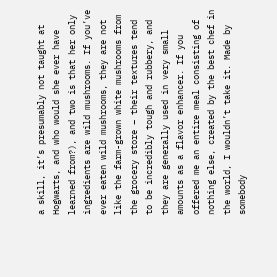a skill, it’s presumably not taught at Hogwarts, and who would she ever have learned from?), and two is that her only ingredients are wild mushrooms. If you’ve ever eaten wild mushrooms, they are not like the farm-grown white mushrooms from the grocery store – their textures tend to be incredibly tough and rubbery, and they are generally used in very small amounts as a flavor enhancer. If you offered me an entire meal consisting of nothing else, created by the best chef in the world, I wouldn’t take it. Made by somebody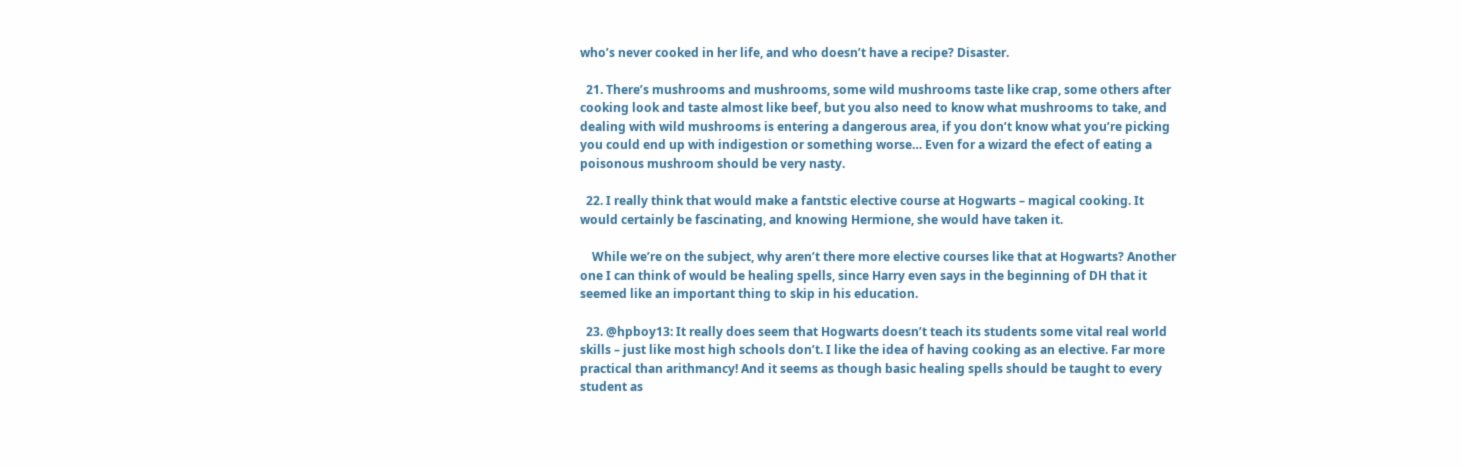who’s never cooked in her life, and who doesn’t have a recipe? Disaster.

  21. There’s mushrooms and mushrooms, some wild mushrooms taste like crap, some others after cooking look and taste almost like beef, but you also need to know what mushrooms to take, and dealing with wild mushrooms is entering a dangerous area, if you don’t know what you’re picking you could end up with indigestion or something worse… Even for a wizard the efect of eating a poisonous mushroom should be very nasty.

  22. I really think that would make a fantstic elective course at Hogwarts – magical cooking. It would certainly be fascinating, and knowing Hermione, she would have taken it.

    While we’re on the subject, why aren’t there more elective courses like that at Hogwarts? Another one I can think of would be healing spells, since Harry even says in the beginning of DH that it seemed like an important thing to skip in his education.

  23. @hpboy13: It really does seem that Hogwarts doesn’t teach its students some vital real world skills – just like most high schools don’t. I like the idea of having cooking as an elective. Far more practical than arithmancy! And it seems as though basic healing spells should be taught to every student as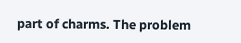part of charms. The problem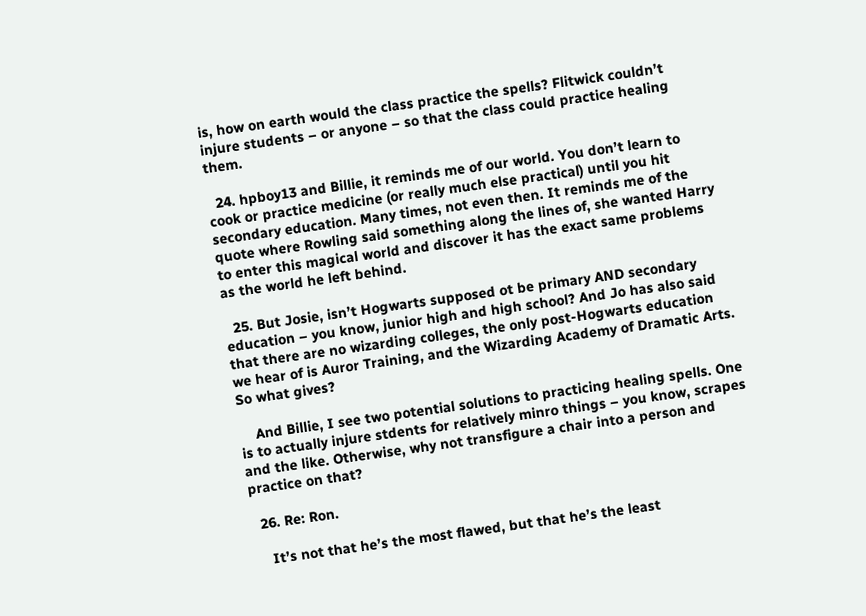is, how on earth would the class practice the spells? Flitwick couldn’t injure students – or anyone – so that the class could practice healing them.

  24. hpboy13 and Billie, it reminds me of our world. You don’t learn to cook or practice medicine (or really much else practical) until you hit secondary education. Many times, not even then. It reminds me of the quote where Rowling said something along the lines of, she wanted Harry to enter this magical world and discover it has the exact same problems as the world he left behind.

  25. But Josie, isn’t Hogwarts supposed ot be primary AND secondary education – you know, junior high and high school? And Jo has also said that there are no wizarding colleges, the only post-Hogwarts education we hear of is Auror Training, and the Wizarding Academy of Dramatic Arts. So what gives?

    And Billie, I see two potential solutions to practicing healing spells. One is to actually injure stdents for relatively minro things – you know, scrapes and the like. Otherwise, why not transfigure a chair into a person and practice on that?

  26. Re: Ron.

    It’s not that he’s the most flawed, but that he’s the least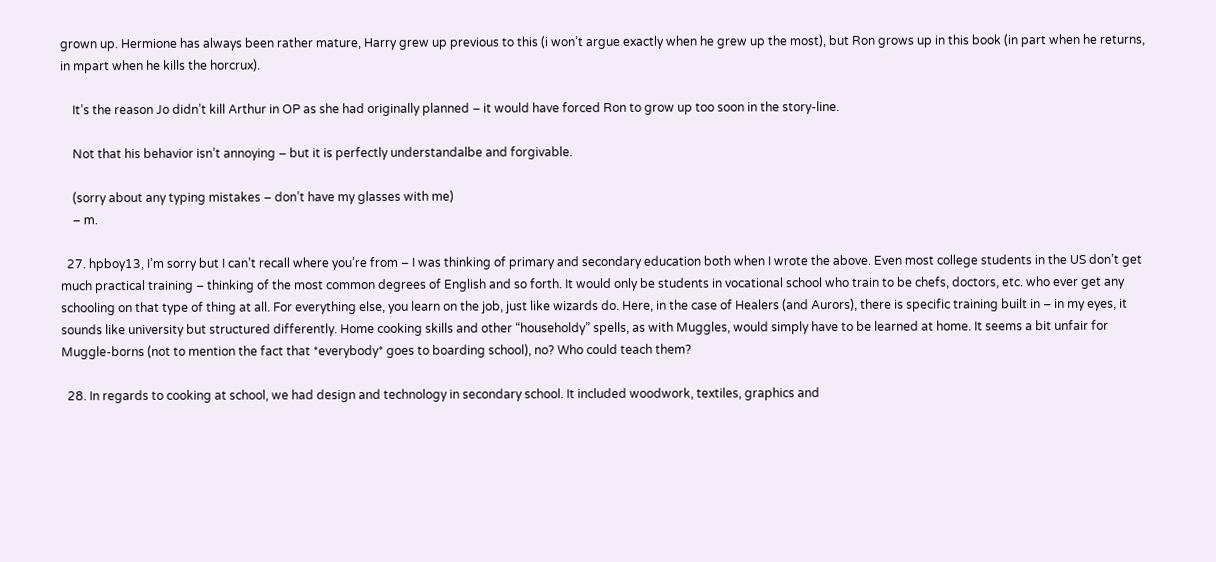grown up. Hermione has always been rather mature, Harry grew up previous to this (i won’t argue exactly when he grew up the most), but Ron grows up in this book (in part when he returns, in mpart when he kills the horcrux).

    It’s the reason Jo didn’t kill Arthur in OP as she had originally planned – it would have forced Ron to grow up too soon in the story-line.

    Not that his behavior isn’t annoying – but it is perfectly understandalbe and forgivable.

    (sorry about any typing mistakes – don’t have my glasses with me)
    – m.

  27. hpboy13, I’m sorry but I can’t recall where you’re from – I was thinking of primary and secondary education both when I wrote the above. Even most college students in the US don’t get much practical training – thinking of the most common degrees of English and so forth. It would only be students in vocational school who train to be chefs, doctors, etc. who ever get any schooling on that type of thing at all. For everything else, you learn on the job, just like wizards do. Here, in the case of Healers (and Aurors), there is specific training built in – in my eyes, it sounds like university but structured differently. Home cooking skills and other “householdy” spells, as with Muggles, would simply have to be learned at home. It seems a bit unfair for Muggle-borns (not to mention the fact that *everybody* goes to boarding school), no? Who could teach them?

  28. In regards to cooking at school, we had design and technology in secondary school. It included woodwork, textiles, graphics and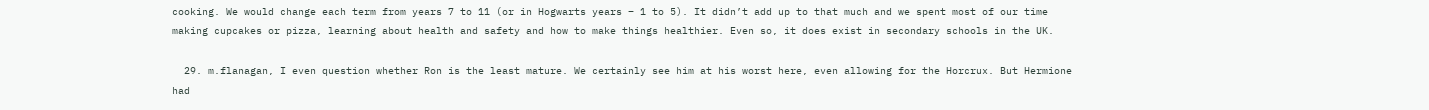cooking. We would change each term from years 7 to 11 (or in Hogwarts years – 1 to 5). It didn’t add up to that much and we spent most of our time making cupcakes or pizza, learning about health and safety and how to make things healthier. Even so, it does exist in secondary schools in the UK.

  29. m.flanagan, I even question whether Ron is the least mature. We certainly see him at his worst here, even allowing for the Horcrux. But Hermione had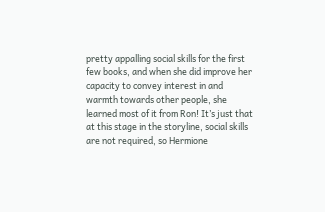pretty appalling social skills for the first few books, and when she did improve her capacity to convey interest in and warmth towards other people, she learned most of it from Ron! It’s just that at this stage in the storyline, social skills are not required, so Hermione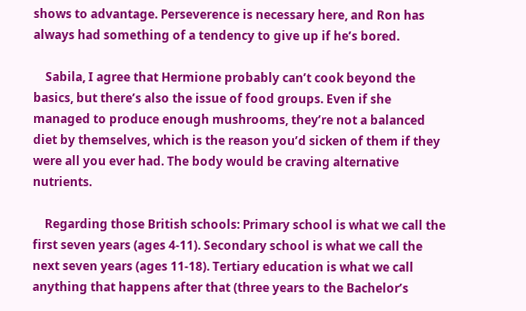shows to advantage. Perseverence is necessary here, and Ron has always had something of a tendency to give up if he’s bored.

    Sabila, I agree that Hermione probably can’t cook beyond the basics, but there’s also the issue of food groups. Even if she managed to produce enough mushrooms, they’re not a balanced diet by themselves, which is the reason you’d sicken of them if they were all you ever had. The body would be craving alternative nutrients.

    Regarding those British schools: Primary school is what we call the first seven years (ages 4-11). Secondary school is what we call the next seven years (ages 11-18). Tertiary education is what we call anything that happens after that (three years to the Bachelor’s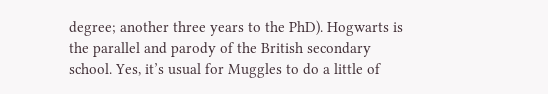degree; another three years to the PhD). Hogwarts is the parallel and parody of the British secondary school. Yes, it’s usual for Muggles to do a little of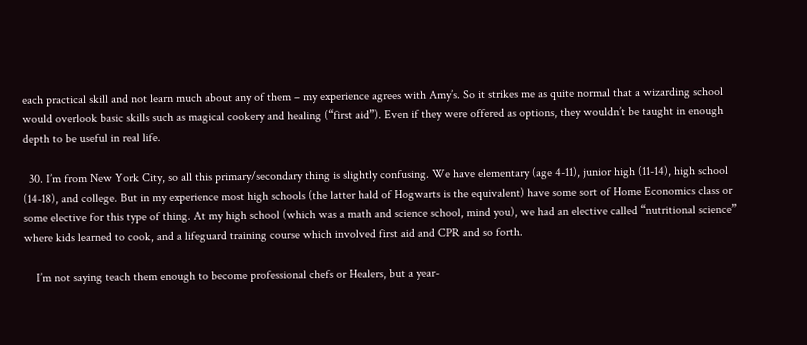each practical skill and not learn much about any of them – my experience agrees with Amy’s. So it strikes me as quite normal that a wizarding school would overlook basic skills such as magical cookery and healing (“first aid”). Even if they were offered as options, they wouldn’t be taught in enough depth to be useful in real life.

  30. I’m from New York City, so all this primary/secondary thing is slightly confusing. We have elementary (age 4-11), junior high (11-14), high school (14-18), and college. But in my experience most high schools (the latter hald of Hogwarts is the equivalent) have some sort of Home Economics class or some elective for this type of thing. At my high school (which was a math and science school, mind you), we had an elective called “nutritional science” where kids learned to cook, and a lifeguard training course which involved first aid and CPR and so forth.

    I’m not saying teach them enough to become professional chefs or Healers, but a year-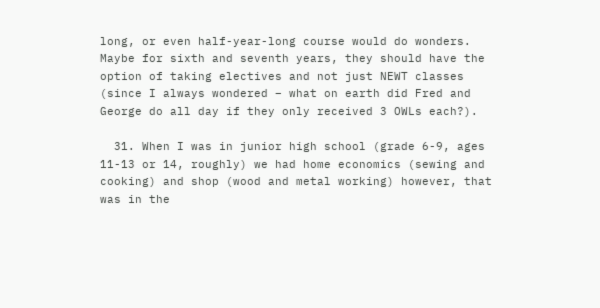long, or even half-year-long course would do wonders. Maybe for sixth and seventh years, they should have the option of taking electives and not just NEWT classes (since I always wondered – what on earth did Fred and George do all day if they only received 3 OWLs each?).

  31. When I was in junior high school (grade 6-9, ages 11-13 or 14, roughly) we had home economics (sewing and cooking) and shop (wood and metal working) however, that was in the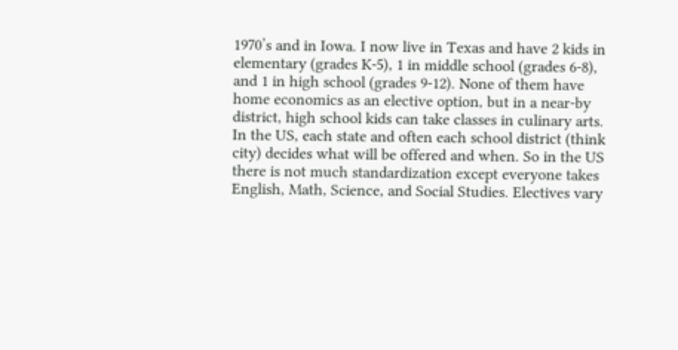1970’s and in Iowa. I now live in Texas and have 2 kids in elementary (grades K-5), 1 in middle school (grades 6-8), and 1 in high school (grades 9-12). None of them have home economics as an elective option, but in a near-by district, high school kids can take classes in culinary arts. In the US, each state and often each school district (think city) decides what will be offered and when. So in the US there is not much standardization except everyone takes English, Math, Science, and Social Studies. Electives vary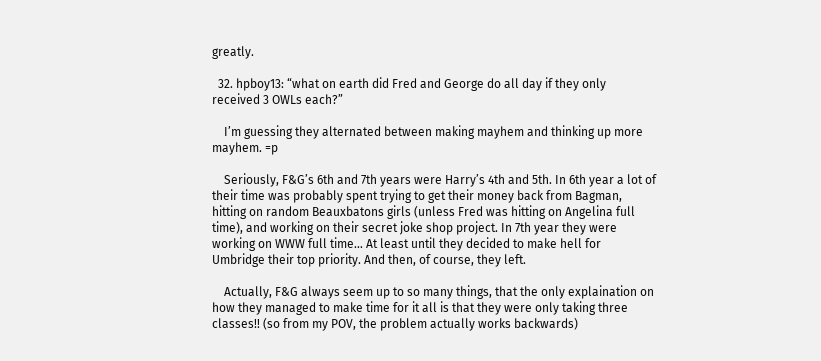greatly.

  32. hpboy13: “what on earth did Fred and George do all day if they only received 3 OWLs each?”

    I’m guessing they alternated between making mayhem and thinking up more mayhem. =p

    Seriously, F&G’s 6th and 7th years were Harry’s 4th and 5th. In 6th year a lot of their time was probably spent trying to get their money back from Bagman, hitting on random Beauxbatons girls (unless Fred was hitting on Angelina full time), and working on their secret joke shop project. In 7th year they were working on WWW full time… At least until they decided to make hell for Umbridge their top priority. And then, of course, they left.

    Actually, F&G always seem up to so many things, that the only explaination on how they managed to make time for it all is that they were only taking three classes!! (so from my POV, the problem actually works backwards)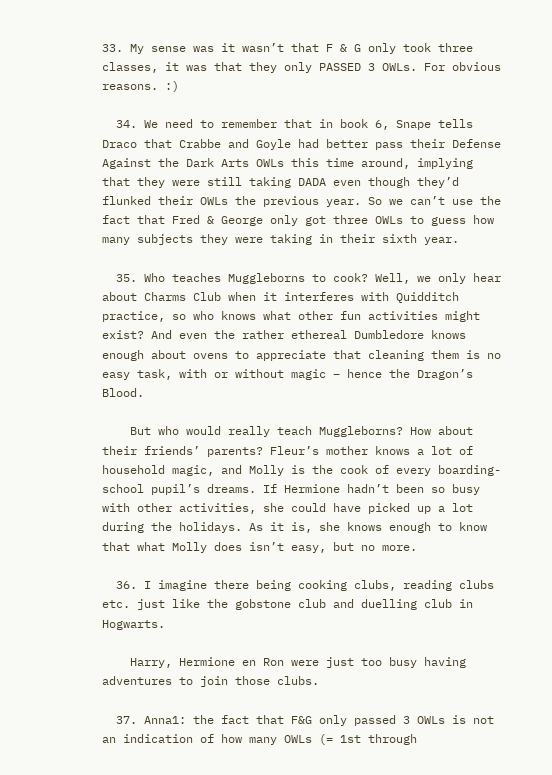33. My sense was it wasn’t that F & G only took three classes, it was that they only PASSED 3 OWLs. For obvious reasons. :)

  34. We need to remember that in book 6, Snape tells Draco that Crabbe and Goyle had better pass their Defense Against the Dark Arts OWLs this time around, implying that they were still taking DADA even though they’d flunked their OWLs the previous year. So we can’t use the fact that Fred & George only got three OWLs to guess how many subjects they were taking in their sixth year.

  35. Who teaches Muggleborns to cook? Well, we only hear about Charms Club when it interferes with Quidditch practice, so who knows what other fun activities might exist? And even the rather ethereal Dumbledore knows enough about ovens to appreciate that cleaning them is no easy task, with or without magic – hence the Dragon’s Blood.

    But who would really teach Muggleborns? How about their friends’ parents? Fleur’s mother knows a lot of household magic, and Molly is the cook of every boarding-school pupil’s dreams. If Hermione hadn’t been so busy with other activities, she could have picked up a lot during the holidays. As it is, she knows enough to know that what Molly does isn’t easy, but no more.

  36. I imagine there being cooking clubs, reading clubs etc. just like the gobstone club and duelling club in Hogwarts.

    Harry, Hermione en Ron were just too busy having adventures to join those clubs.

  37. Anna1: the fact that F&G only passed 3 OWLs is not an indication of how many OWLs (= 1st through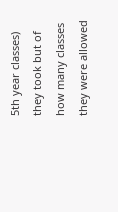5th year classes) they took but of how many classes they were allowed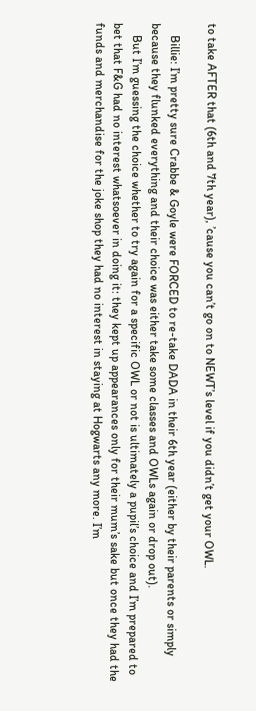to take AFTER that (6th and 7th year), ’cause you can’t go on to NEWT’s level if you didn’t get your OWL.

    Billie: I’m pretty sure Crabbe & Goyle were FORCED to re-take DADA in their 6th year (either by their parents or simply because they flunked everything and their choice was either take some classes and OWLs again or drop out).
    But I’m guessing the choice whether to try again for a specific OWL or not is ultimately a pupil’s choice and I’m prepared to bet that F&G had no interest whatsoever in doing it: they kept up appearances only for their mum’s sake but once they had the funds and merchandise for the joke shop they had no interest in staying at Hogwarts any more. I’m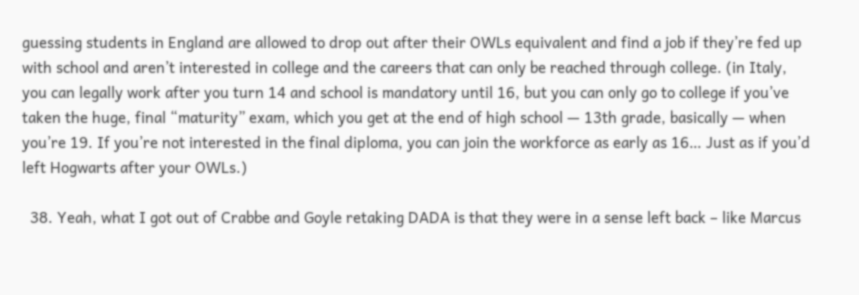guessing students in England are allowed to drop out after their OWLs equivalent and find a job if they’re fed up with school and aren’t interested in college and the careers that can only be reached through college. (in Italy, you can legally work after you turn 14 and school is mandatory until 16, but you can only go to college if you’ve taken the huge, final “maturity” exam, which you get at the end of high school — 13th grade, basically — when you’re 19. If you’re not interested in the final diploma, you can join the workforce as early as 16… Just as if you’d left Hogwarts after your OWLs.)

  38. Yeah, what I got out of Crabbe and Goyle retaking DADA is that they were in a sense left back – like Marcus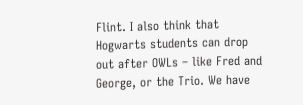Flint. I also think that Hogwarts students can drop out after OWLs – like Fred and George, or the Trio. We have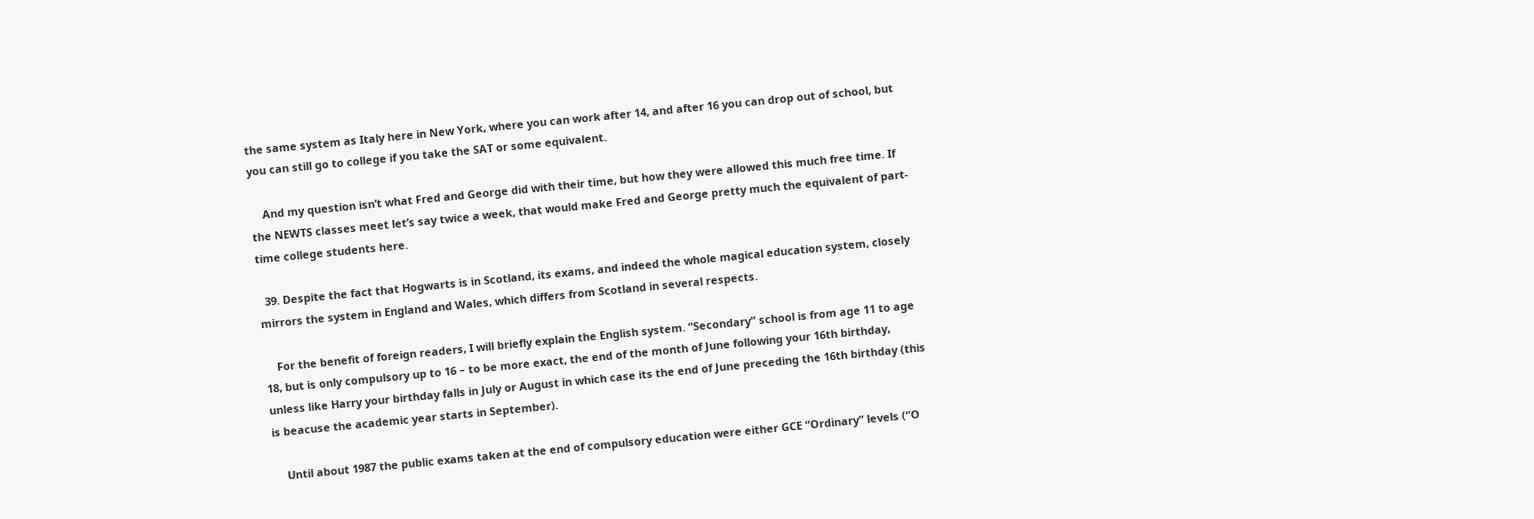the same system as Italy here in New York, where you can work after 14, and after 16 you can drop out of school, but you can still go to college if you take the SAT or some equivalent.

    And my question isn’t what Fred and George did with their time, but how they were allowed this much free time. If the NEWTS classes meet let’s say twice a week, that would make Fred and George pretty much the equivalent of part-time college students here.

  39. Despite the fact that Hogwarts is in Scotland, its exams, and indeed the whole magical education system, closely mirrors the system in England and Wales, which differs from Scotland in several respects.

    For the benefit of foreign readers, I will briefly explain the English system. “Secondary” school is from age 11 to age 18, but is only compulsory up to 16 – to be more exact, the end of the month of June following your 16th birthday, unless like Harry your birthday falls in July or August in which case its the end of June preceding the 16th birthday (this is beacuse the academic year starts in September).

    Until about 1987 the public exams taken at the end of compulsory education were either GCE “Ordinary” levels (“O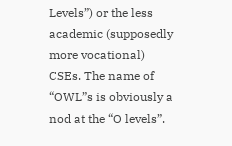Levels”) or the less academic (supposedly more vocational) CSEs. The name of “OWL”s is obviously a nod at the “O levels”.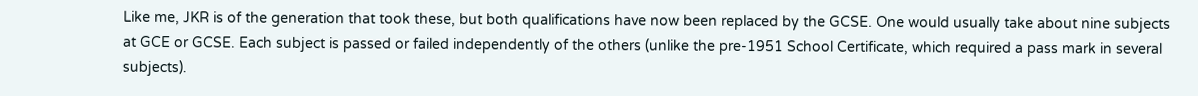Like me, JKR is of the generation that took these, but both qualifications have now been replaced by the GCSE. One would usually take about nine subjects at GCE or GCSE. Each subject is passed or failed independently of the others (unlike the pre-1951 School Certificate, which required a pass mark in several subjects).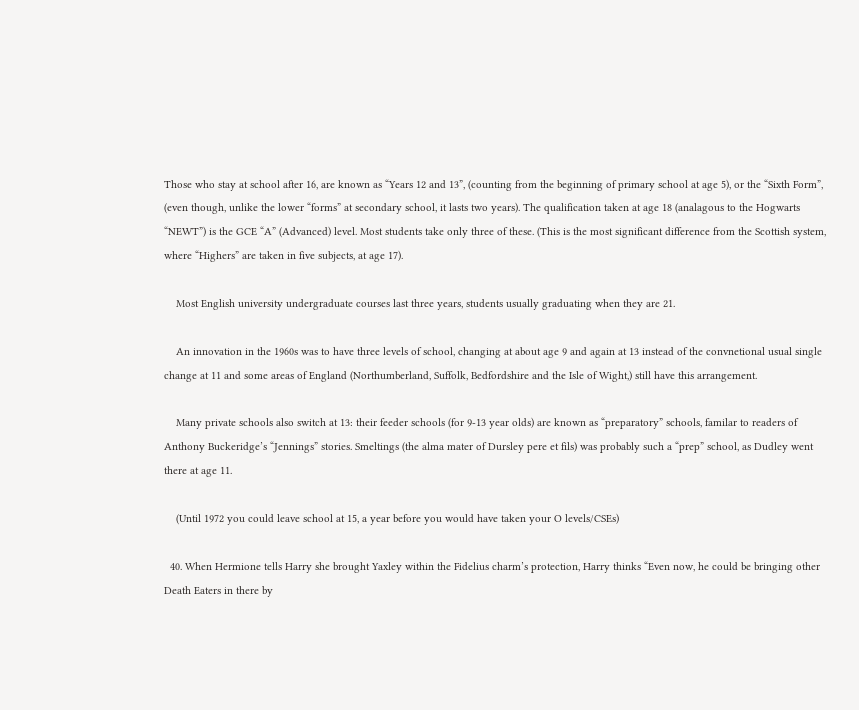Those who stay at school after 16, are known as “Years 12 and 13”, (counting from the beginning of primary school at age 5), or the “Sixth Form”, (even though, unlike the lower “forms” at secondary school, it lasts two years). The qualification taken at age 18 (analagous to the Hogwarts “NEWT”) is the GCE “A” (Advanced) level. Most students take only three of these. (This is the most significant difference from the Scottish system, where “Highers” are taken in five subjects, at age 17).

    Most English university undergraduate courses last three years, students usually graduating when they are 21.

    An innovation in the 1960s was to have three levels of school, changing at about age 9 and again at 13 instead of the convnetional usual single change at 11 and some areas of England (Northumberland, Suffolk, Bedfordshire and the Isle of Wight,) still have this arrangement.

    Many private schools also switch at 13: their feeder schools (for 9-13 year olds) are known as “preparatory” schools, familar to readers of Anthony Buckeridge’s “Jennings” stories. Smeltings (the alma mater of Dursley pere et fils) was probably such a “prep” school, as Dudley went there at age 11.

    (Until 1972 you could leave school at 15, a year before you would have taken your O levels/CSEs)

  40. When Hermione tells Harry she brought Yaxley within the Fidelius charm’s protection, Harry thinks “Even now, he could be bringing other Death Eaters in there by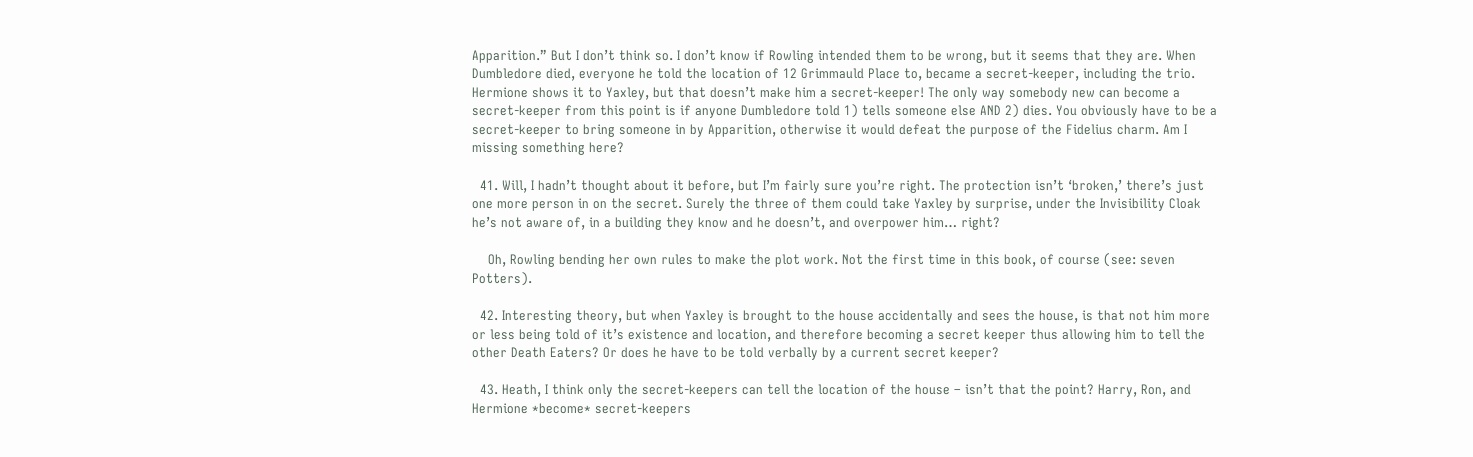Apparition.” But I don’t think so. I don’t know if Rowling intended them to be wrong, but it seems that they are. When Dumbledore died, everyone he told the location of 12 Grimmauld Place to, became a secret-keeper, including the trio. Hermione shows it to Yaxley, but that doesn’t make him a secret-keeper! The only way somebody new can become a secret-keeper from this point is if anyone Dumbledore told 1) tells someone else AND 2) dies. You obviously have to be a secret-keeper to bring someone in by Apparition, otherwise it would defeat the purpose of the Fidelius charm. Am I missing something here?

  41. Will, I hadn’t thought about it before, but I’m fairly sure you’re right. The protection isn’t ‘broken,’ there’s just one more person in on the secret. Surely the three of them could take Yaxley by surprise, under the Invisibility Cloak he’s not aware of, in a building they know and he doesn’t, and overpower him… right?

    Oh, Rowling bending her own rules to make the plot work. Not the first time in this book, of course (see: seven Potters).

  42. Interesting theory, but when Yaxley is brought to the house accidentally and sees the house, is that not him more or less being told of it’s existence and location, and therefore becoming a secret keeper thus allowing him to tell the other Death Eaters? Or does he have to be told verbally by a current secret keeper?

  43. Heath, I think only the secret-keepers can tell the location of the house – isn’t that the point? Harry, Ron, and Hermione *become* secret-keepers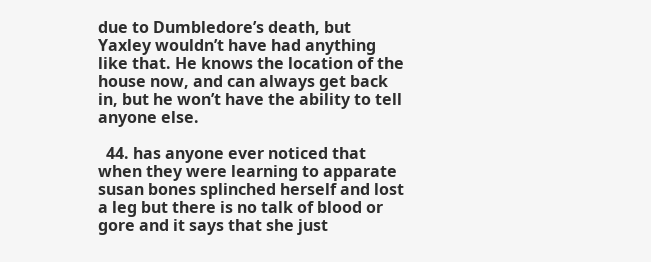due to Dumbledore’s death, but Yaxley wouldn’t have had anything like that. He knows the location of the house now, and can always get back in, but he won’t have the ability to tell anyone else.

  44. has anyone ever noticed that when they were learning to apparate susan bones splinched herself and lost a leg but there is no talk of blood or gore and it says that she just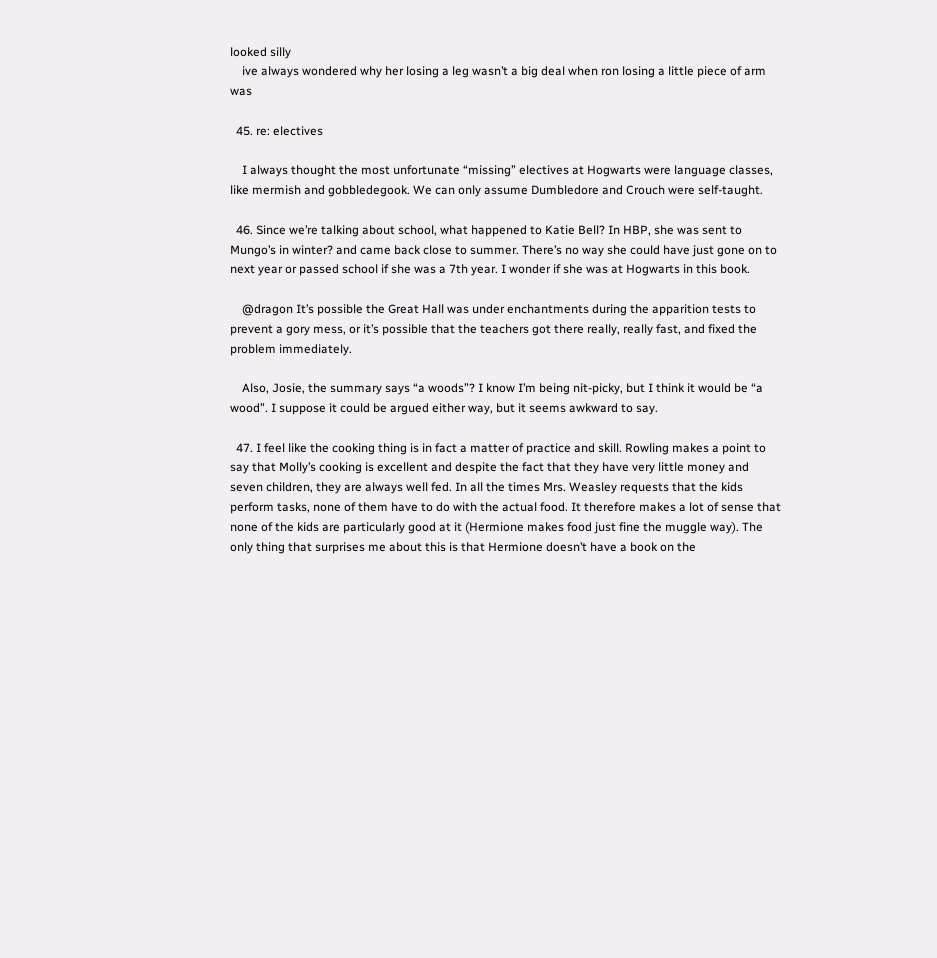looked silly
    ive always wondered why her losing a leg wasn’t a big deal when ron losing a little piece of arm was

  45. re: electives

    I always thought the most unfortunate “missing” electives at Hogwarts were language classes, like mermish and gobbledegook. We can only assume Dumbledore and Crouch were self-taught.

  46. Since we’re talking about school, what happened to Katie Bell? In HBP, she was sent to Mungo’s in winter? and came back close to summer. There’s no way she could have just gone on to next year or passed school if she was a 7th year. I wonder if she was at Hogwarts in this book.

    @dragon It’s possible the Great Hall was under enchantments during the apparition tests to prevent a gory mess, or it’s possible that the teachers got there really, really fast, and fixed the problem immediately.

    Also, Josie, the summary says “a woods”? I know I’m being nit-picky, but I think it would be “a wood”. I suppose it could be argued either way, but it seems awkward to say.

  47. I feel like the cooking thing is in fact a matter of practice and skill. Rowling makes a point to say that Molly’s cooking is excellent and despite the fact that they have very little money and seven children, they are always well fed. In all the times Mrs. Weasley requests that the kids perform tasks, none of them have to do with the actual food. It therefore makes a lot of sense that none of the kids are particularly good at it (Hermione makes food just fine the muggle way). The only thing that surprises me about this is that Hermione doesn’t have a book on the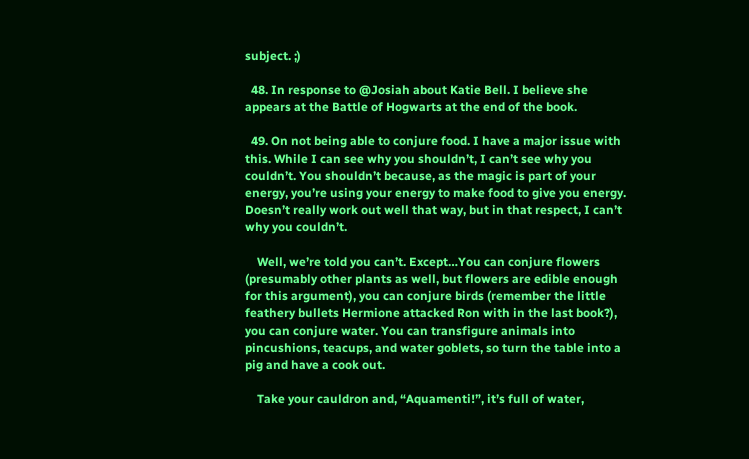subject. ;)

  48. In response to @Josiah about Katie Bell. I believe she appears at the Battle of Hogwarts at the end of the book.

  49. On not being able to conjure food. I have a major issue with this. While I can see why you shouldn’t, I can’t see why you couldn’t. You shouldn’t because, as the magic is part of your energy, you’re using your energy to make food to give you energy. Doesn’t really work out well that way, but in that respect, I can’t why you couldn’t.

    Well, we’re told you can’t. Except…You can conjure flowers (presumably other plants as well, but flowers are edible enough for this argument), you can conjure birds (remember the little feathery bullets Hermione attacked Ron with in the last book?), you can conjure water. You can transfigure animals into pincushions, teacups, and water goblets, so turn the table into a pig and have a cook out.

    Take your cauldron and, “Aquamenti!”, it’s full of water,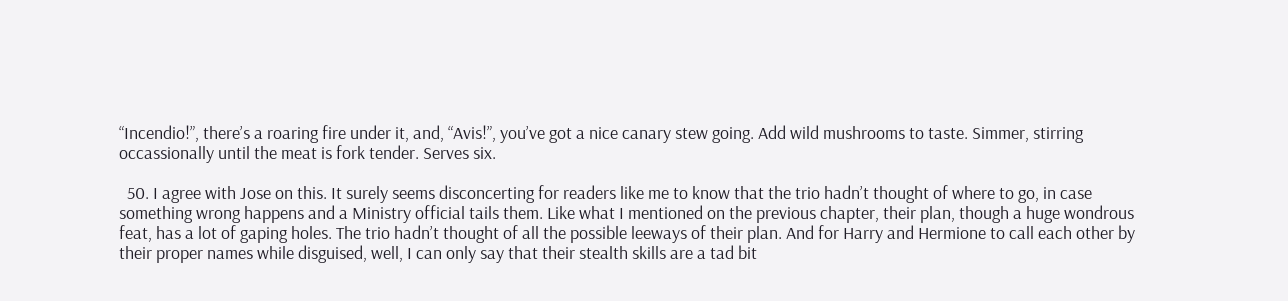“Incendio!”, there’s a roaring fire under it, and, “Avis!”, you’ve got a nice canary stew going. Add wild mushrooms to taste. Simmer, stirring occassionally until the meat is fork tender. Serves six.

  50. I agree with Jose on this. It surely seems disconcerting for readers like me to know that the trio hadn’t thought of where to go, in case something wrong happens and a Ministry official tails them. Like what I mentioned on the previous chapter, their plan, though a huge wondrous feat, has a lot of gaping holes. The trio hadn’t thought of all the possible leeways of their plan. And for Harry and Hermione to call each other by their proper names while disguised, well, I can only say that their stealth skills are a tad bit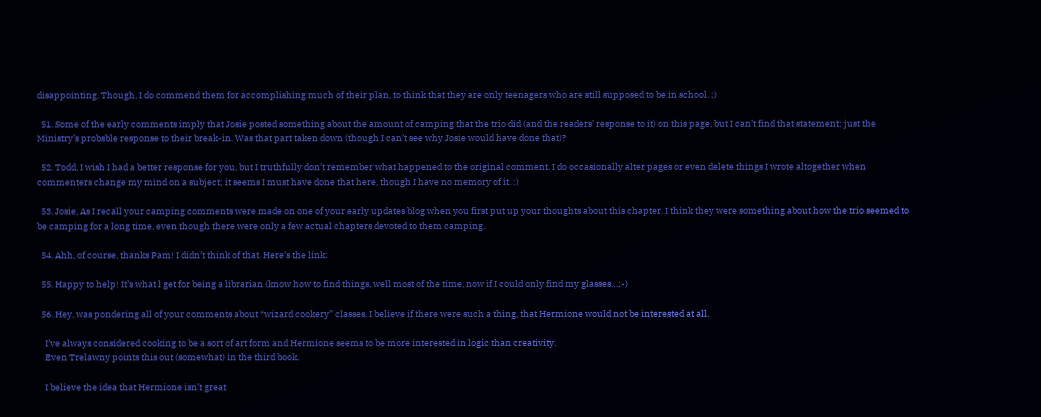disappointing. Though, I do commend them for accomplishing much of their plan, to think that they are only teenagers who are still supposed to be in school. ;)

  51. Some of the early comments imply that Josie posted something about the amount of camping that the trio did (and the readers’ response to it) on this page, but I can’t find that statement; just the Ministry’s probsble response to their break-in. Was that part taken down (though I can’t see why Josie would have done that)?

  52. Todd, I wish I had a better response for you, but I truthfully don’t remember what happened to the original comment. I do occasionally alter pages or even delete things I wrote altogether when commenters change my mind on a subject; it seems I must have done that here, though I have no memory of it. :)

  53. Josie, As I recall your camping comments were made on one of your early updates blog when you first put up your thoughts about this chapter. I think they were something about how the trio seemed to be camping for a long time, even though there were only a few actual chapters devoted to them camping.

  54. Ahh, of course, thanks Pam! I didn’t think of that. Here’s the link:

  55. Happy to help! It’s what l get for being a librarian (know how to find things, well most of the time, now if I could only find my glasses…;-)

  56. Hey, was pondering all of your comments about “wizard cookery” classes. I believe if there were such a thing, that Hermione would not be interested at all.

    I’ve always considered cooking to be a sort of art form and Hermione seems to be more interested in logic than creativity.
    Even Trelawny points this out (somewhat) in the third book.

    I believe the idea that Hermione isn’t great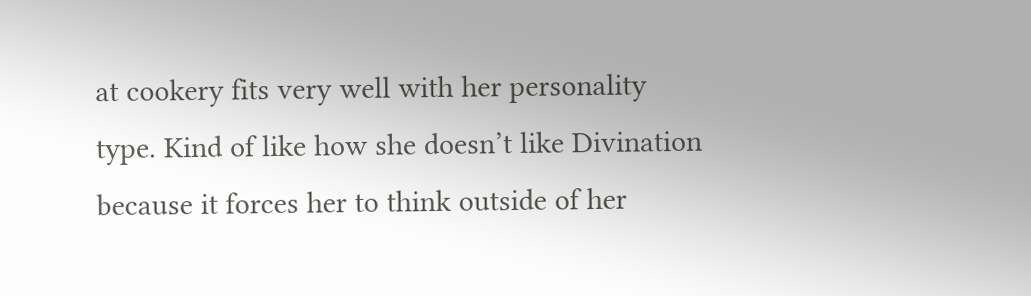at cookery fits very well with her personality type. Kind of like how she doesn’t like Divination because it forces her to think outside of her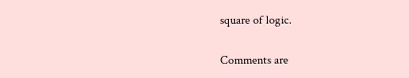square of logic.

Comments are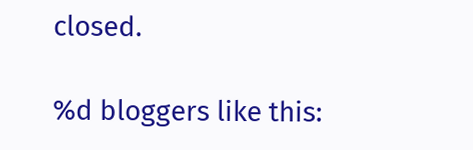closed.

%d bloggers like this: